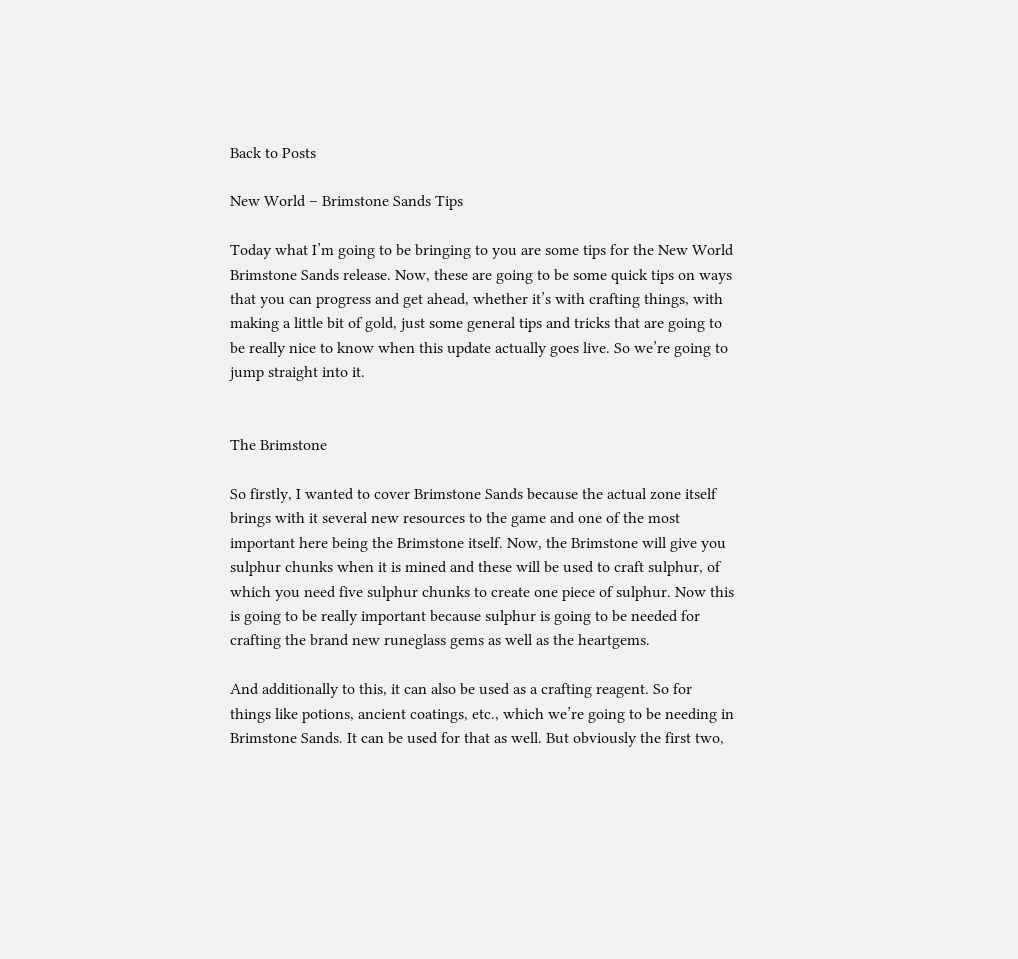Back to Posts

New World – Brimstone Sands Tips

Today what I’m going to be bringing to you are some tips for the New World Brimstone Sands release. Now, these are going to be some quick tips on ways that you can progress and get ahead, whether it’s with crafting things, with making a little bit of gold, just some general tips and tricks that are going to be really nice to know when this update actually goes live. So we’re going to jump straight into it.


The Brimstone

So firstly, I wanted to cover Brimstone Sands because the actual zone itself brings with it several new resources to the game and one of the most important here being the Brimstone itself. Now, the Brimstone will give you sulphur chunks when it is mined and these will be used to craft sulphur, of which you need five sulphur chunks to create one piece of sulphur. Now this is going to be really important because sulphur is going to be needed for crafting the brand new runeglass gems as well as the heartgems.

And additionally to this, it can also be used as a crafting reagent. So for things like potions, ancient coatings, etc., which we’re going to be needing in Brimstone Sands. It can be used for that as well. But obviously the first two,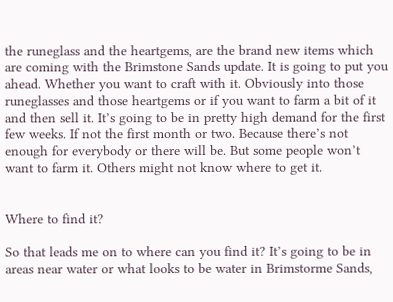the runeglass and the heartgems, are the brand new items which are coming with the Brimstone Sands update. It is going to put you ahead. Whether you want to craft with it. Obviously into those runeglasses and those heartgems or if you want to farm a bit of it and then sell it. It’s going to be in pretty high demand for the first few weeks. If not the first month or two. Because there’s not enough for everybody or there will be. But some people won’t want to farm it. Others might not know where to get it.


Where to find it?

So that leads me on to where can you find it? It’s going to be in areas near water or what looks to be water in Brimstorme Sands,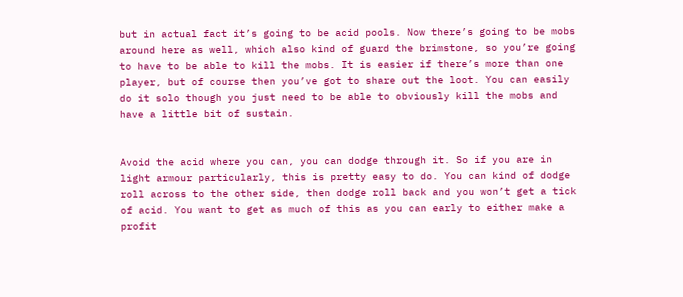but in actual fact it’s going to be acid pools. Now there’s going to be mobs around here as well, which also kind of guard the brimstone, so you’re going to have to be able to kill the mobs. It is easier if there’s more than one player, but of course then you’ve got to share out the loot. You can easily do it solo though you just need to be able to obviously kill the mobs and have a little bit of sustain.


Avoid the acid where you can, you can dodge through it. So if you are in light armour particularly, this is pretty easy to do. You can kind of dodge roll across to the other side, then dodge roll back and you won’t get a tick of acid. You want to get as much of this as you can early to either make a profit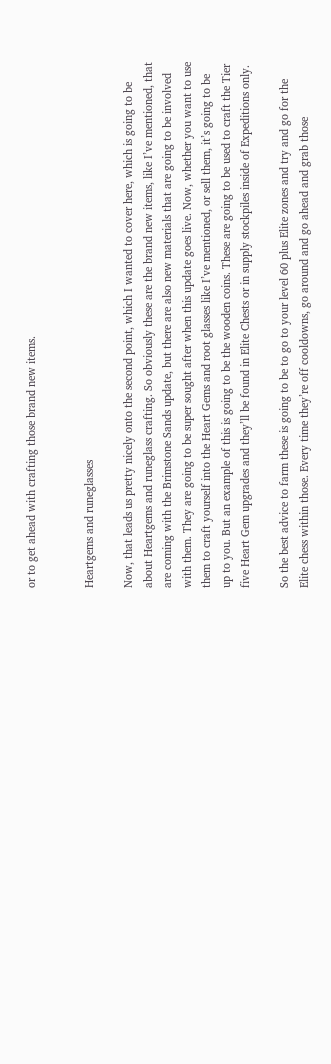or to get ahead with crafting those brand new items.


Heartgems and runeglasses

Now, that leads us pretty nicely onto the second point, which I wanted to cover here, which is going to be about Heartgems and runeglass crafting. So obviously these are the brand new items, like I’ve mentioned, that are coming with the Brimstone Sands update, but there are also new materials that are going to be involved with them. They are going to be super sought after when this update goes live. Now, whether you want to use them to craft yourself into the Heart Gems and root glasses like I’ve mentioned, or sell them, it’s going to be up to you. But an example of this is going to be the wooden coins. These are going to be used to craft the Tier five Heart Gem upgrades and they’ll be found in Elite Chests or in supply stockpiles inside of Expeditions only.

So the best advice to farm these is going to be to go to your level 60 plus Elite zones and try and go for the Elite chess within those. Every time they’re off cooldowns, go around and go ahead and grab those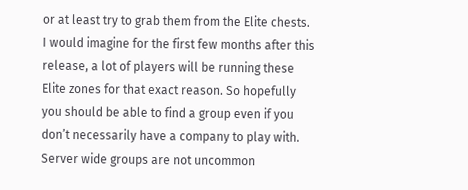or at least try to grab them from the Elite chests. I would imagine for the first few months after this release, a lot of players will be running these Elite zones for that exact reason. So hopefully you should be able to find a group even if you don’t necessarily have a company to play with. Server wide groups are not uncommon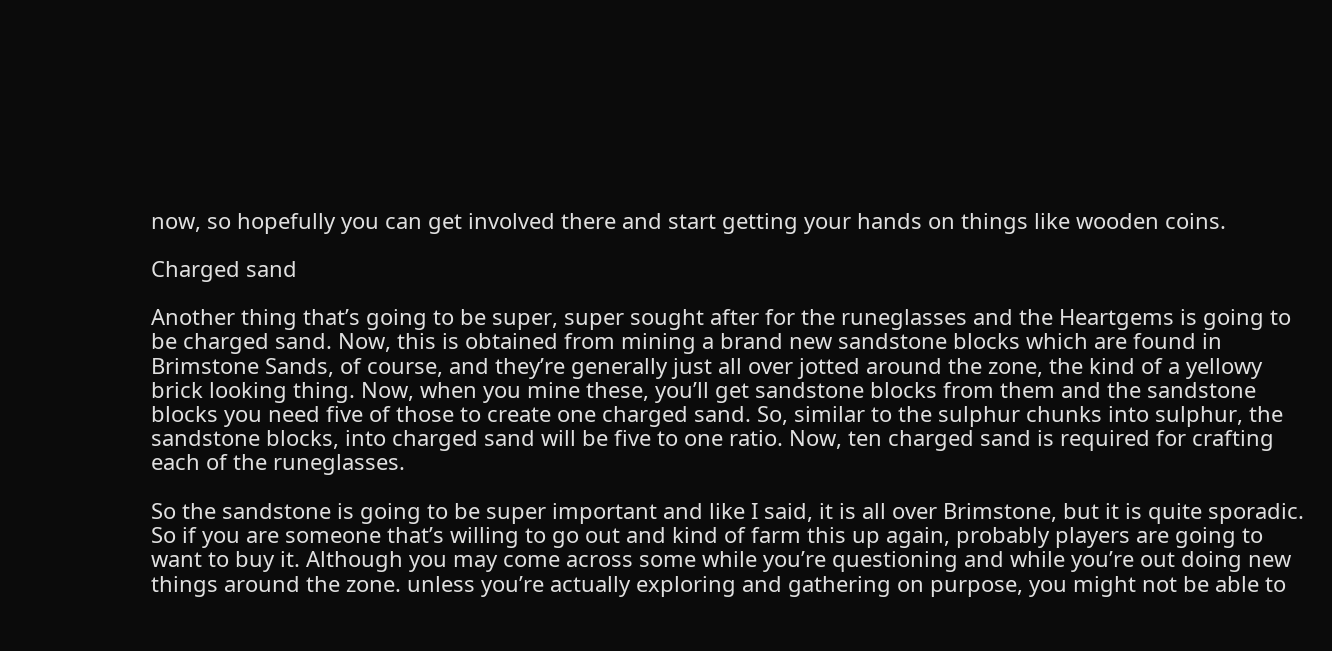now, so hopefully you can get involved there and start getting your hands on things like wooden coins.

Charged sand

Another thing that’s going to be super, super sought after for the runeglasses and the Heartgems is going to be charged sand. Now, this is obtained from mining a brand new sandstone blocks which are found in Brimstone Sands, of course, and they’re generally just all over jotted around the zone, the kind of a yellowy brick looking thing. Now, when you mine these, you’ll get sandstone blocks from them and the sandstone blocks you need five of those to create one charged sand. So, similar to the sulphur chunks into sulphur, the sandstone blocks, into charged sand will be five to one ratio. Now, ten charged sand is required for crafting each of the runeglasses.

So the sandstone is going to be super important and like I said, it is all over Brimstone, but it is quite sporadic. So if you are someone that’s willing to go out and kind of farm this up again, probably players are going to want to buy it. Although you may come across some while you’re questioning and while you’re out doing new things around the zone. unless you’re actually exploring and gathering on purpose, you might not be able to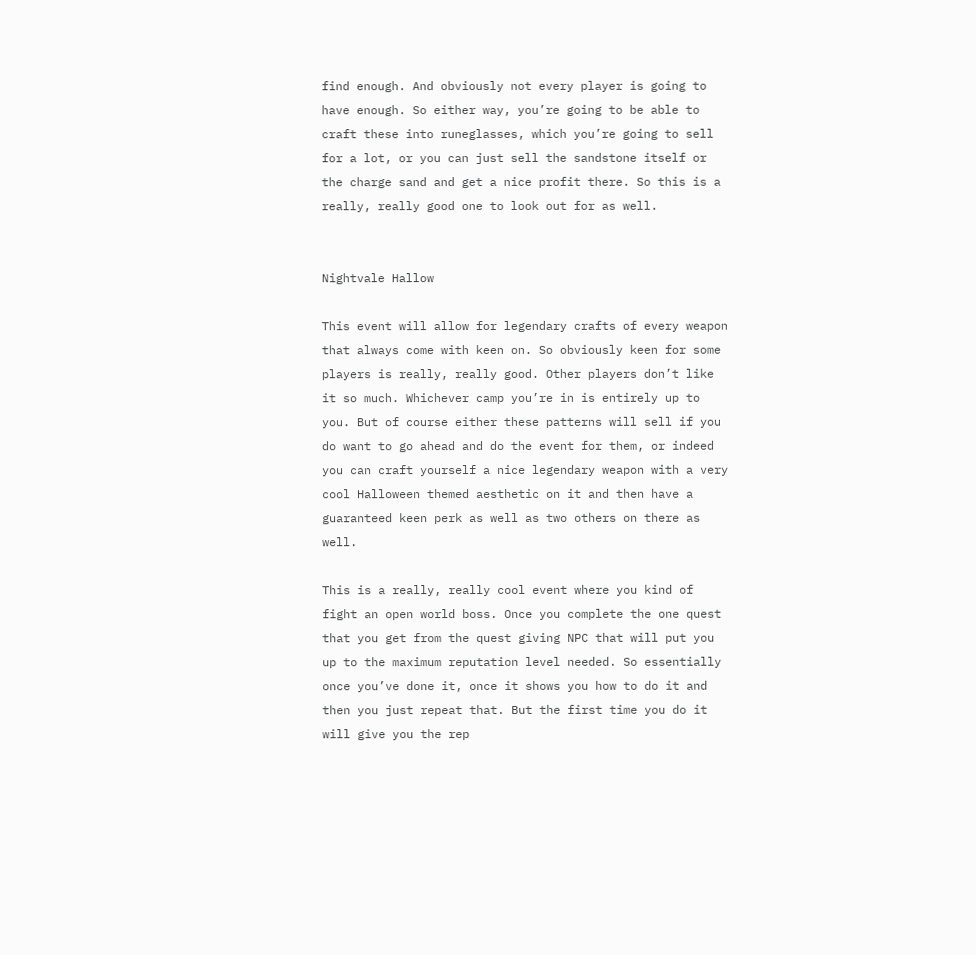find enough. And obviously not every player is going to have enough. So either way, you’re going to be able to craft these into runeglasses, which you’re going to sell for a lot, or you can just sell the sandstone itself or the charge sand and get a nice profit there. So this is a really, really good one to look out for as well.


Nightvale Hallow

This event will allow for legendary crafts of every weapon that always come with keen on. So obviously keen for some players is really, really good. Other players don’t like it so much. Whichever camp you’re in is entirely up to you. But of course either these patterns will sell if you do want to go ahead and do the event for them, or indeed you can craft yourself a nice legendary weapon with a very cool Halloween themed aesthetic on it and then have a guaranteed keen perk as well as two others on there as well.

This is a really, really cool event where you kind of fight an open world boss. Once you complete the one quest that you get from the quest giving NPC that will put you up to the maximum reputation level needed. So essentially once you’ve done it, once it shows you how to do it and then you just repeat that. But the first time you do it will give you the rep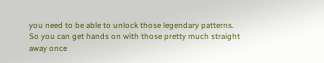you need to be able to unlock those legendary patterns. So you can get hands on with those pretty much straight away once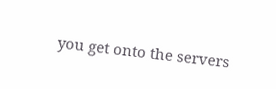you get onto the servers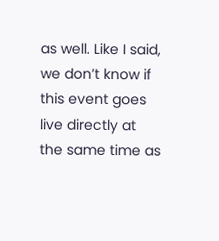as well. Like I said, we don’t know if this event goes live directly at the same time as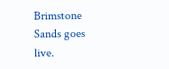Brimstone Sands goes live.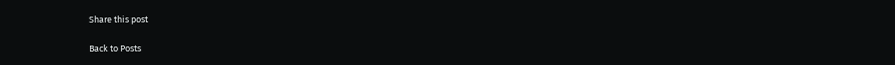Share this post

Back to Posts